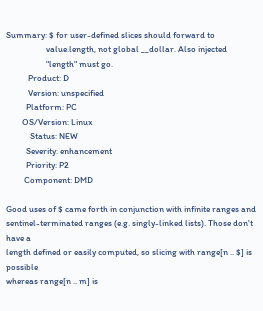Summary: $ for user-defined slices should forward to
                    value.length, not global __dollar. Also injected
                    "length" must go.
           Product: D
           Version: unspecified
          Platform: PC
        OS/Version: Linux
            Status: NEW
          Severity: enhancement
          Priority: P2
         Component: DMD

Good uses of $ came forth in conjunction with infinite ranges and
sentinel-terminated ranges (e.g. singly-linked lists). Those don't have a
length defined or easily computed, so slicing with range[n .. $] is possible
whereas range[n .. m] is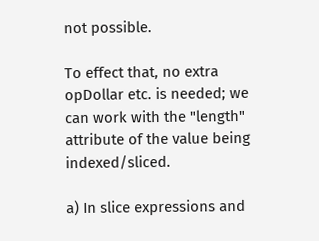not possible.

To effect that, no extra opDollar etc. is needed; we can work with the "length"
attribute of the value being indexed/sliced.

a) In slice expressions and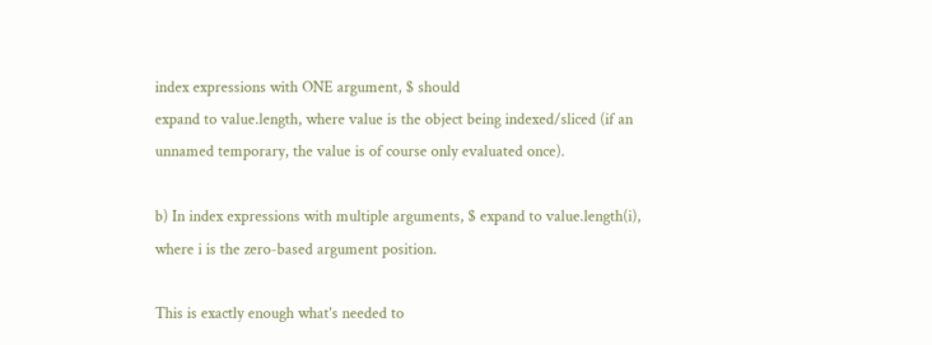index expressions with ONE argument, $ should
expand to value.length, where value is the object being indexed/sliced (if an
unnamed temporary, the value is of course only evaluated once).

b) In index expressions with multiple arguments, $ expand to value.length(i),
where i is the zero-based argument position.

This is exactly enough what's needed to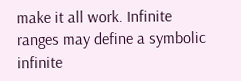make it all work. Infinite
ranges may define a symbolic infinite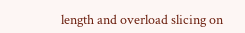length and overload slicing on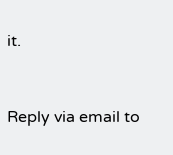it.


Reply via email to